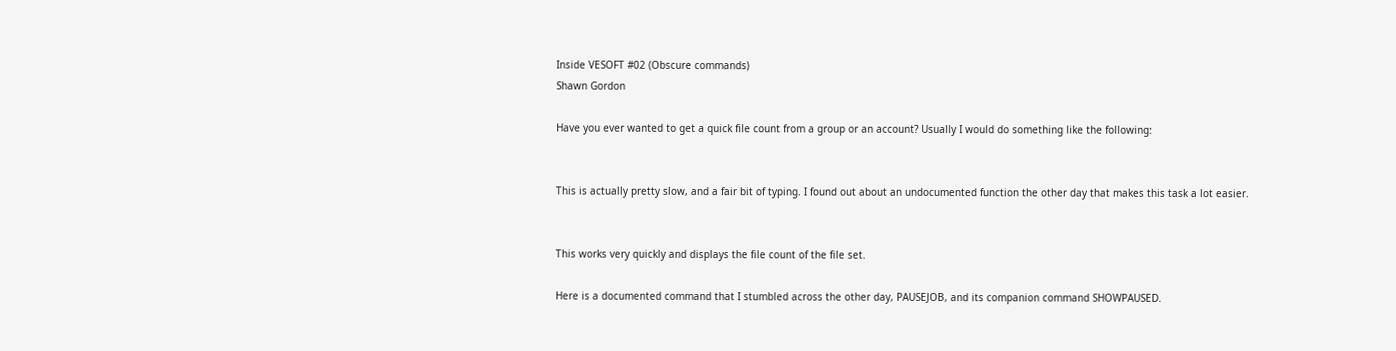Inside VESOFT #02 (Obscure commands)
Shawn Gordon

Have you ever wanted to get a quick file count from a group or an account? Usually I would do something like the following:


This is actually pretty slow, and a fair bit of typing. I found out about an undocumented function the other day that makes this task a lot easier.


This works very quickly and displays the file count of the file set.

Here is a documented command that I stumbled across the other day, PAUSEJOB, and its companion command SHOWPAUSED.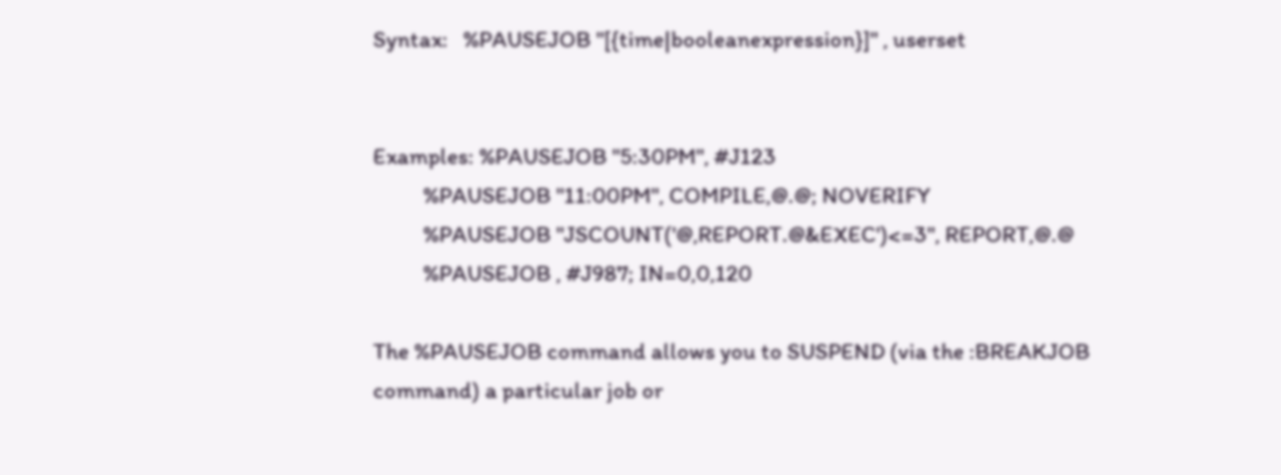Syntax:   %PAUSEJOB "[{time|booleanexpression}]" , userset


Examples: %PAUSEJOB "5:30PM", #J123
          %PAUSEJOB "11:00PM", COMPILE,@.@; NOVERIFY
          %PAUSEJOB "JSCOUNT('@,REPORT.@&EXEC')<=3", REPORT,@.@
          %PAUSEJOB , #J987; IN=0,0,120

The %PAUSEJOB command allows you to SUSPEND (via the :BREAKJOB command) a particular job or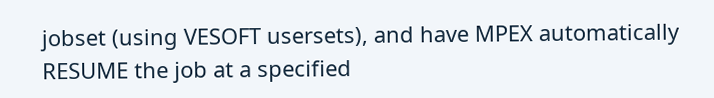jobset (using VESOFT usersets), and have MPEX automatically RESUME the job at a specified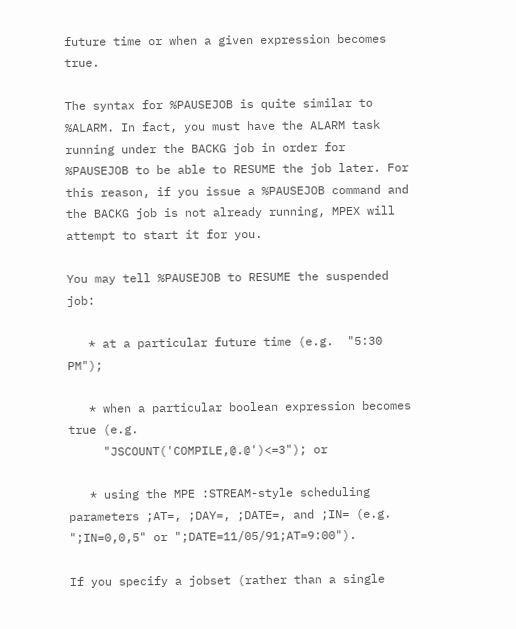future time or when a given expression becomes true.

The syntax for %PAUSEJOB is quite similar to %ALARM. In fact, you must have the ALARM task running under the BACKG job in order for %PAUSEJOB to be able to RESUME the job later. For this reason, if you issue a %PAUSEJOB command and the BACKG job is not already running, MPEX will attempt to start it for you.

You may tell %PAUSEJOB to RESUME the suspended job:

   * at a particular future time (e.g.  "5:30 PM");

   * when a particular boolean expression becomes true (e.g.
     "JSCOUNT('COMPILE,@.@')<=3"); or

   * using the MPE :STREAM-style scheduling parameters ;AT=, ;DAY=, ;DATE=, and ;IN= (e.g.  ";IN=0,0,5" or ";DATE=11/05/91;AT=9:00").

If you specify a jobset (rather than a single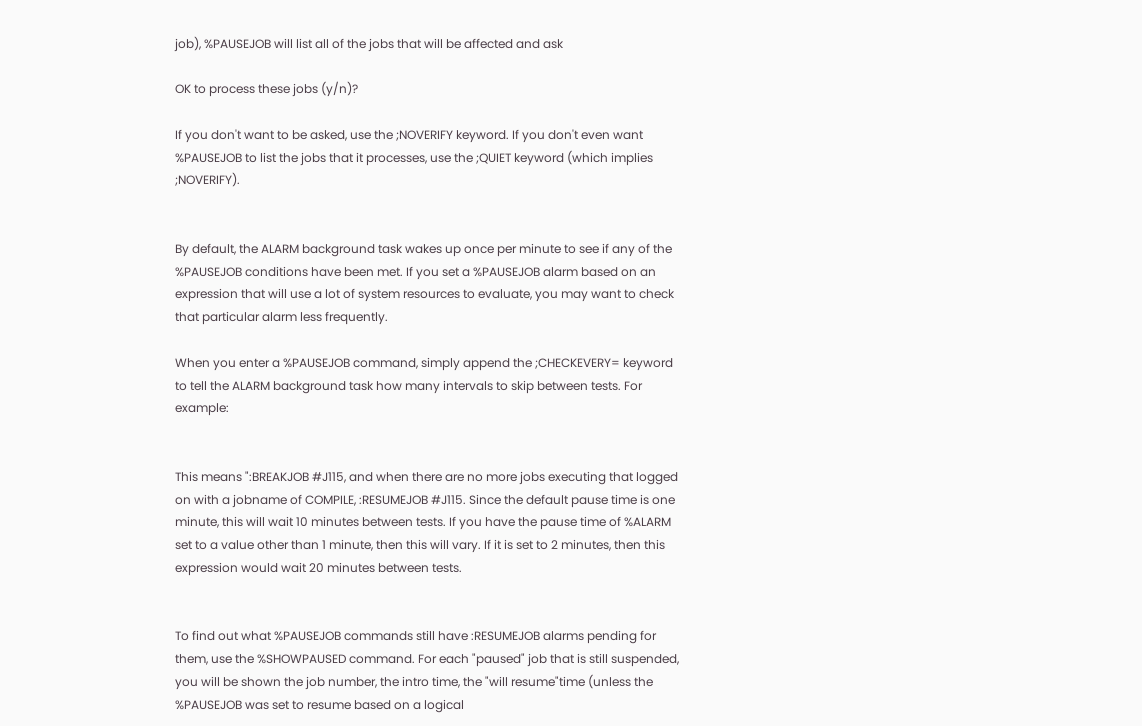job), %PAUSEJOB will list all of the jobs that will be affected and ask

OK to process these jobs (y/n)?

If you don't want to be asked, use the ;NOVERIFY keyword. If you don't even want %PAUSEJOB to list the jobs that it processes, use the ;QUIET keyword (which implies ;NOVERIFY).


By default, the ALARM background task wakes up once per minute to see if any of the %PAUSEJOB conditions have been met. If you set a %PAUSEJOB alarm based on an expression that will use a lot of system resources to evaluate, you may want to check that particular alarm less frequently.

When you enter a %PAUSEJOB command, simply append the ;CHECKEVERY= keyword to tell the ALARM background task how many intervals to skip between tests. For example:


This means ":BREAKJOB #J115, and when there are no more jobs executing that logged on with a jobname of COMPILE, :RESUMEJOB #J115. Since the default pause time is one minute, this will wait 10 minutes between tests. If you have the pause time of %ALARM set to a value other than 1 minute, then this will vary. If it is set to 2 minutes, then this expression would wait 20 minutes between tests.


To find out what %PAUSEJOB commands still have :RESUMEJOB alarms pending for them, use the %SHOWPAUSED command. For each "paused" job that is still suspended, you will be shown the job number, the intro time, the "will resume"time (unless the %PAUSEJOB was set to resume based on a logical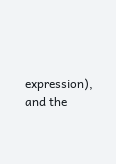expression), and the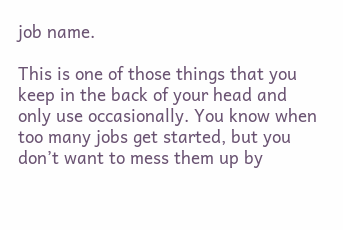job name.

This is one of those things that you keep in the back of your head and only use occasionally. You know when too many jobs get started, but you don’t want to mess them up by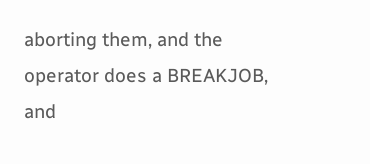aborting them, and the operator does a BREAKJOB, and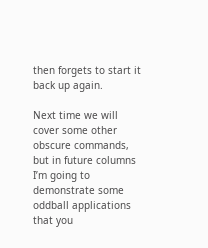then forgets to start it back up again.

Next time we will cover some other obscure commands, but in future columns I’m going to demonstrate some oddball applications that you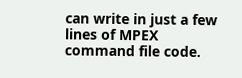can write in just a few lines of MPEX command file code.